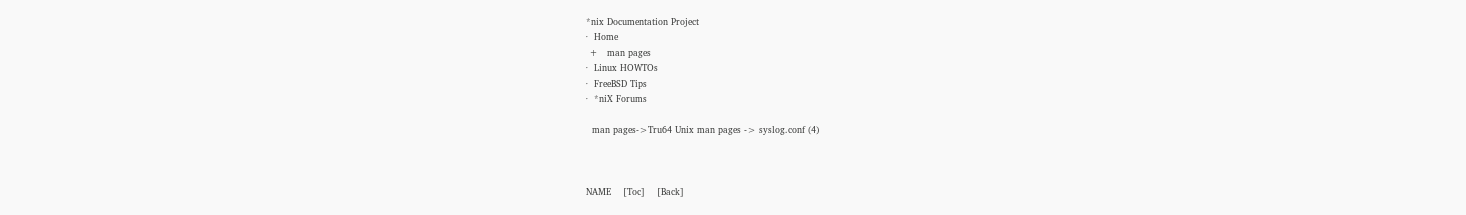*nix Documentation Project
·  Home
 +   man pages
·  Linux HOWTOs
·  FreeBSD Tips
·  *niX Forums

  man pages->Tru64 Unix man pages -> syslog.conf (4)



NAME    [Toc]    [Back]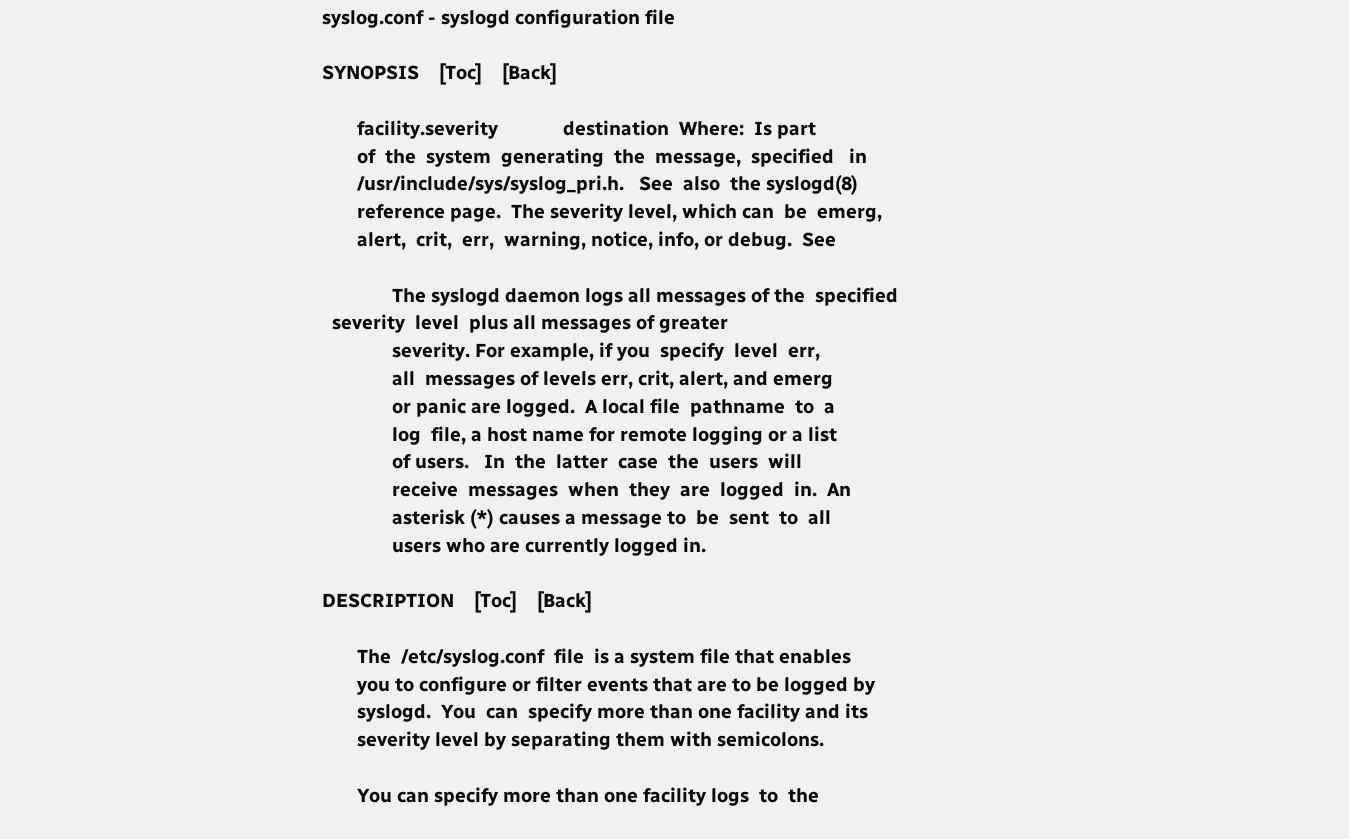syslog.conf - syslogd configuration file

SYNOPSIS    [Toc]    [Back]

       facility.severity             destination  Where:  Is part
       of  the  system  generating  the  message,  specified   in
       /usr/include/sys/syslog_pri.h.   See  also  the syslogd(8)
       reference page.  The severity level, which can  be  emerg,
       alert,  crit,  err,  warning, notice, info, or debug.  See

              The syslogd daemon logs all messages of the  specified
  severity  level  plus all messages of greater
              severity. For example, if you  specify  level  err,
              all  messages of levels err, crit, alert, and emerg
              or panic are logged.  A local file  pathname  to  a
              log  file, a host name for remote logging or a list
              of users.   In  the  latter  case  the  users  will
              receive  messages  when  they  are  logged  in.  An
              asterisk (*) causes a message to  be  sent  to  all
              users who are currently logged in.

DESCRIPTION    [Toc]    [Back]

       The  /etc/syslog.conf  file  is a system file that enables
       you to configure or filter events that are to be logged by
       syslogd.  You  can  specify more than one facility and its
       severity level by separating them with semicolons.

       You can specify more than one facility logs  to  the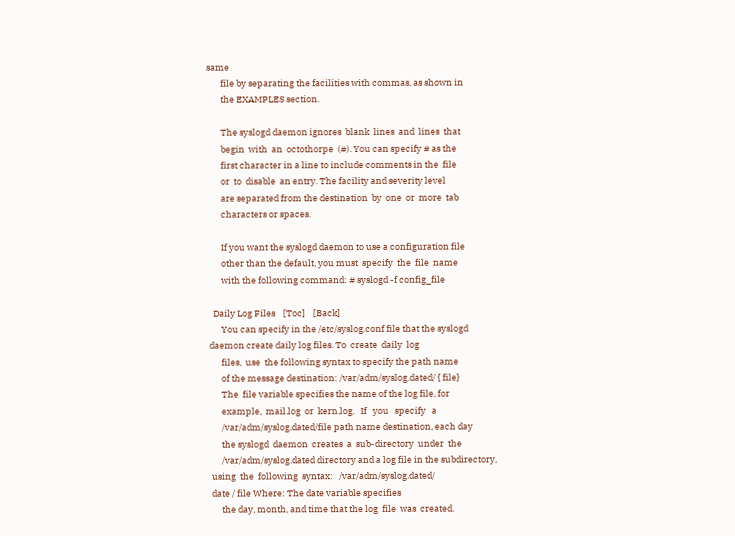same
       file by separating the facilities with commas, as shown in
       the EXAMPLES section.

       The syslogd daemon ignores  blank  lines  and  lines  that
       begin  with  an  octothorpe  (#). You can specify # as the
       first character in a line to include comments in the  file
       or  to  disable  an entry. The facility and severity level
       are separated from the destination  by  one  or  more  tab
       characters or spaces.

       If you want the syslogd daemon to use a configuration file
       other than the default, you must  specify  the  file  name
       with the following command: # syslogd -f config_file

   Daily Log Files    [Toc]    [Back]
       You can specify in the /etc/syslog.conf file that the syslogd
 daemon create daily log files. To  create  daily  log
       files,  use  the following syntax to specify the path name
       of the message destination: /var/adm/syslog.dated/ { file}
       The  file variable specifies the name of the log file, for
       example,  mail.log  or  kern.log.   If   you   specify   a
       /var/adm/syslog.dated/file path name destination, each day
       the syslogd  daemon  creates  a  sub-directory  under  the
       /var/adm/syslog.dated directory and a log file in the subdirectory,
  using  the  following  syntax:   /var/adm/syslog.dated/
  date / file Where: The date variable specifies
       the day, month, and time that the log  file  was  created.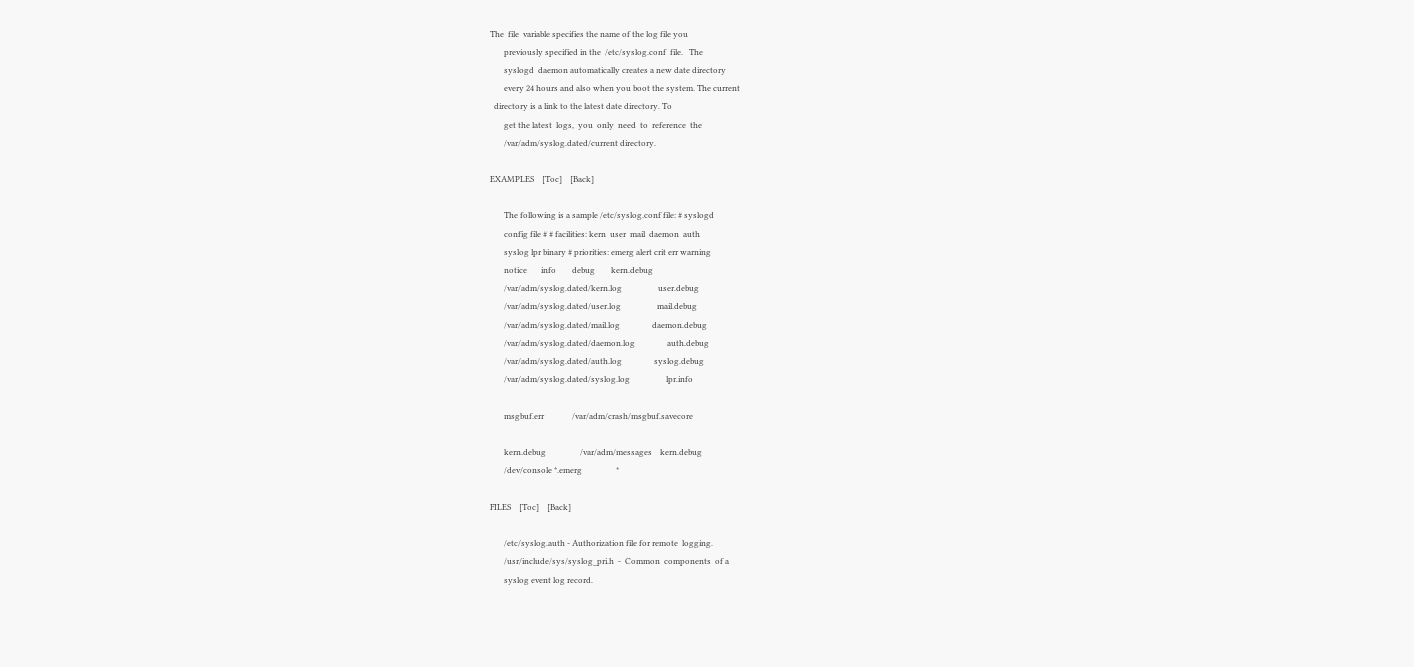The  file  variable specifies the name of the log file you
       previously specified in the  /etc/syslog.conf  file.   The
       syslogd  daemon automatically creates a new date directory
       every 24 hours and also when you boot the system. The current
  directory is a link to the latest date directory. To
       get the latest  logs,  you  only  need  to  reference  the
       /var/adm/syslog.dated/current directory.

EXAMPLES    [Toc]    [Back]

       The following is a sample /etc/syslog.conf file: # syslogd
       config file # # facilities: kern  user  mail  daemon  auth
       syslog lpr binary # priorities: emerg alert crit err warning
       notice       info        debug        kern.debug
       /var/adm/syslog.dated/kern.log                  user.debug
       /var/adm/syslog.dated/user.log                  mail.debug
       /var/adm/syslog.dated/mail.log                daemon.debug
       /var/adm/syslog.dated/daemon.log                auth.debug
       /var/adm/syslog.dated/auth.log                syslog.debug
       /var/adm/syslog.dated/syslog.log                  lpr.info

       msgbuf.err              /var/adm/crash/msgbuf.savecore

       kern.debug                 /var/adm/messages    kern.debug
       /dev/console *.emerg                 *

FILES    [Toc]    [Back]

       /etc/syslog.auth - Authorization file for remote  logging.
       /usr/include/sys/syslog_pri.h  -  Common  components  of a
       syslog event log record.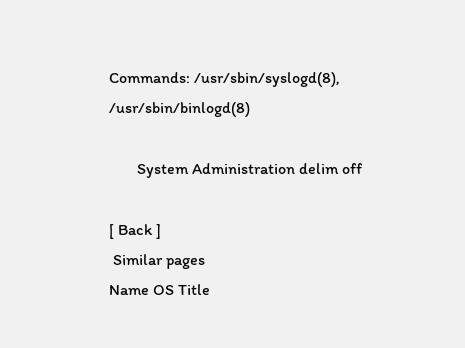Commands: /usr/sbin/syslogd(8), /usr/sbin/binlogd(8)

       System Administration delim off

[ Back ]
 Similar pages
Name OS Title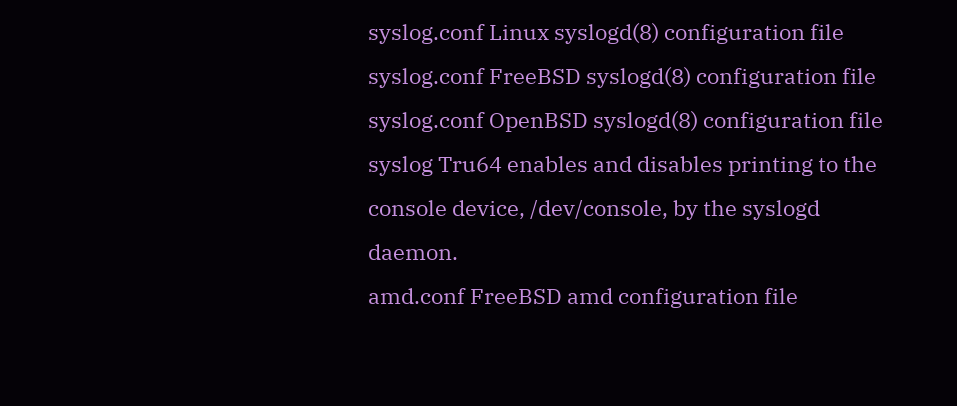syslog.conf Linux syslogd(8) configuration file
syslog.conf FreeBSD syslogd(8) configuration file
syslog.conf OpenBSD syslogd(8) configuration file
syslog Tru64 enables and disables printing to the console device, /dev/console, by the syslogd daemon.
amd.conf FreeBSD amd configuration file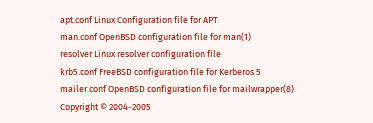apt.conf Linux Configuration file for APT
man.conf OpenBSD configuration file for man(1)
resolver Linux resolver configuration file
krb5.conf FreeBSD configuration file for Kerberos 5
mailer.conf OpenBSD configuration file for mailwrapper(8)
Copyright © 2004-2005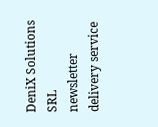DeniX Solutions SRL
newsletter delivery service